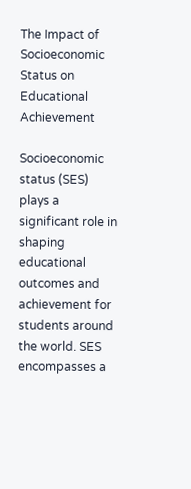The Impact of Socioeconomic Status on Educational Achievement

Socioeconomic status (SES) plays a significant role in shaping educational outcomes and achievement for students around the world. SES encompasses a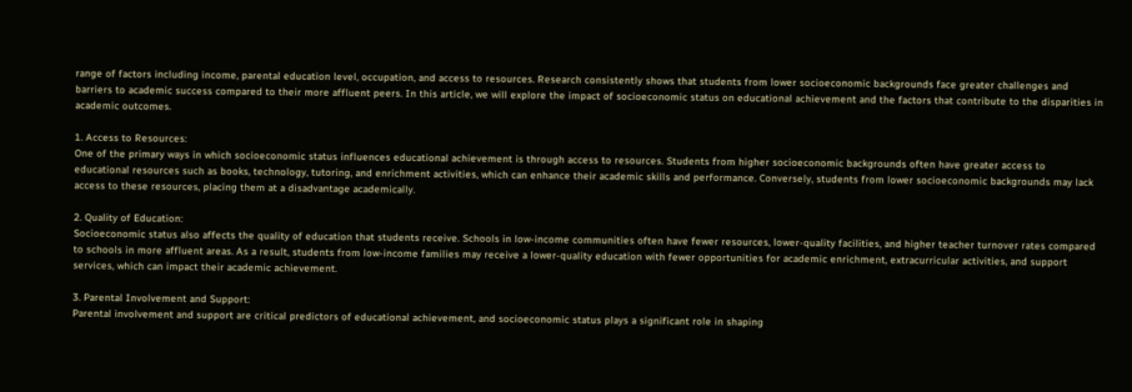range of factors including income, parental education level, occupation, and access to resources. Research consistently shows that students from lower socioeconomic backgrounds face greater challenges and barriers to academic success compared to their more affluent peers. In this article, we will explore the impact of socioeconomic status on educational achievement and the factors that contribute to the disparities in academic outcomes.

1. Access to Resources:
One of the primary ways in which socioeconomic status influences educational achievement is through access to resources. Students from higher socioeconomic backgrounds often have greater access to educational resources such as books, technology, tutoring, and enrichment activities, which can enhance their academic skills and performance. Conversely, students from lower socioeconomic backgrounds may lack access to these resources, placing them at a disadvantage academically.

2. Quality of Education:
Socioeconomic status also affects the quality of education that students receive. Schools in low-income communities often have fewer resources, lower-quality facilities, and higher teacher turnover rates compared to schools in more affluent areas. As a result, students from low-income families may receive a lower-quality education with fewer opportunities for academic enrichment, extracurricular activities, and support services, which can impact their academic achievement.

3. Parental Involvement and Support:
Parental involvement and support are critical predictors of educational achievement, and socioeconomic status plays a significant role in shaping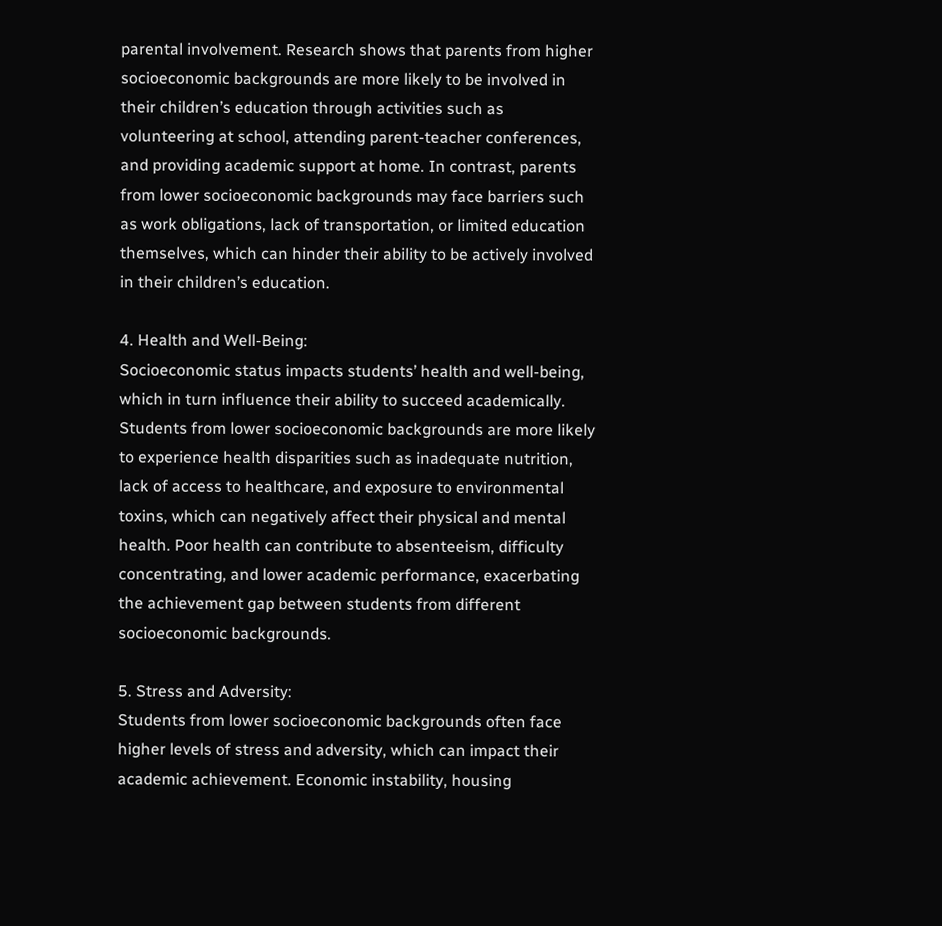parental involvement. Research shows that parents from higher socioeconomic backgrounds are more likely to be involved in their children’s education through activities such as volunteering at school, attending parent-teacher conferences, and providing academic support at home. In contrast, parents from lower socioeconomic backgrounds may face barriers such as work obligations, lack of transportation, or limited education themselves, which can hinder their ability to be actively involved in their children’s education.

4. Health and Well-Being:
Socioeconomic status impacts students’ health and well-being, which in turn influence their ability to succeed academically. Students from lower socioeconomic backgrounds are more likely to experience health disparities such as inadequate nutrition, lack of access to healthcare, and exposure to environmental toxins, which can negatively affect their physical and mental health. Poor health can contribute to absenteeism, difficulty concentrating, and lower academic performance, exacerbating the achievement gap between students from different socioeconomic backgrounds.

5. Stress and Adversity:
Students from lower socioeconomic backgrounds often face higher levels of stress and adversity, which can impact their academic achievement. Economic instability, housing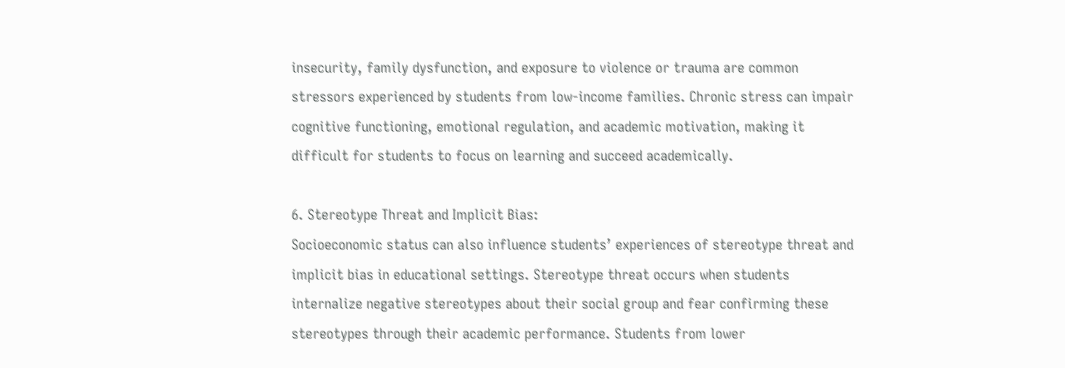insecurity, family dysfunction, and exposure to violence or trauma are common stressors experienced by students from low-income families. Chronic stress can impair cognitive functioning, emotional regulation, and academic motivation, making it difficult for students to focus on learning and succeed academically.

6. Stereotype Threat and Implicit Bias:
Socioeconomic status can also influence students’ experiences of stereotype threat and implicit bias in educational settings. Stereotype threat occurs when students internalize negative stereotypes about their social group and fear confirming these stereotypes through their academic performance. Students from lower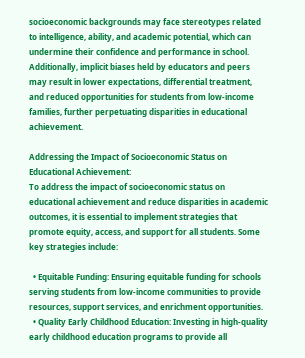socioeconomic backgrounds may face stereotypes related to intelligence, ability, and academic potential, which can undermine their confidence and performance in school. Additionally, implicit biases held by educators and peers may result in lower expectations, differential treatment, and reduced opportunities for students from low-income families, further perpetuating disparities in educational achievement.

Addressing the Impact of Socioeconomic Status on Educational Achievement:
To address the impact of socioeconomic status on educational achievement and reduce disparities in academic outcomes, it is essential to implement strategies that promote equity, access, and support for all students. Some key strategies include:

  • Equitable Funding: Ensuring equitable funding for schools serving students from low-income communities to provide resources, support services, and enrichment opportunities.
  • Quality Early Childhood Education: Investing in high-quality early childhood education programs to provide all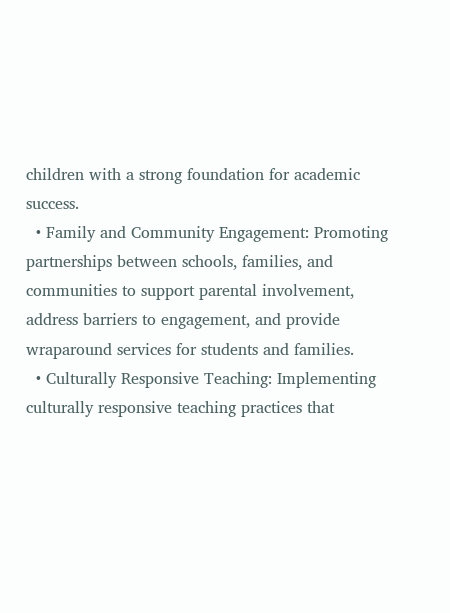children with a strong foundation for academic success.
  • Family and Community Engagement: Promoting partnerships between schools, families, and communities to support parental involvement, address barriers to engagement, and provide wraparound services for students and families.
  • Culturally Responsive Teaching: Implementing culturally responsive teaching practices that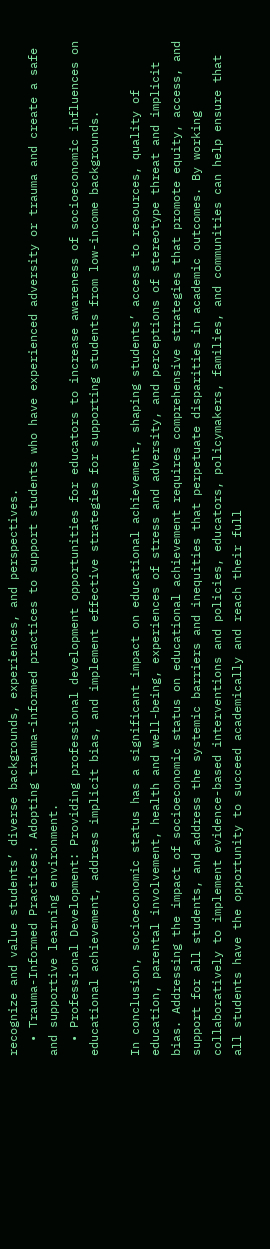recognize and value students’ diverse backgrounds, experiences, and perspectives.
  • Trauma-Informed Practices: Adopting trauma-informed practices to support students who have experienced adversity or trauma and create a safe and supportive learning environment.
  • Professional Development: Providing professional development opportunities for educators to increase awareness of socioeconomic influences on educational achievement, address implicit bias, and implement effective strategies for supporting students from low-income backgrounds.

In conclusion, socioeconomic status has a significant impact on educational achievement, shaping students’ access to resources, quality of education, parental involvement, health and well-being, experiences of stress and adversity, and perceptions of stereotype threat and implicit bias. Addressing the impact of socioeconomic status on educational achievement requires comprehensive strategies that promote equity, access, and support for all students, and address the systemic barriers and inequities that perpetuate disparities in academic outcomes. By working collaboratively to implement evidence-based interventions and policies, educators, policymakers, families, and communities can help ensure that all students have the opportunity to succeed academically and reach their full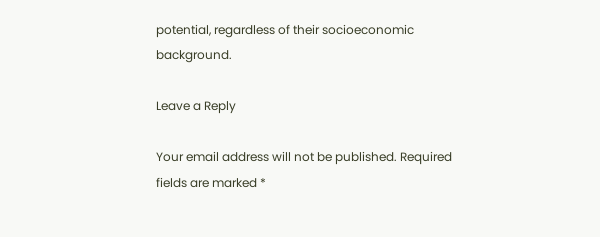potential, regardless of their socioeconomic background.

Leave a Reply

Your email address will not be published. Required fields are marked *